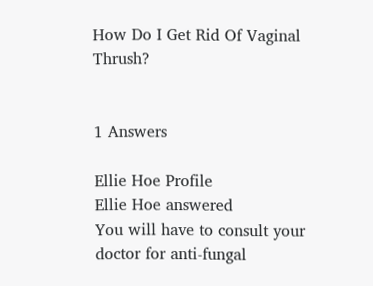How Do I Get Rid Of Vaginal Thrush?


1 Answers

Ellie Hoe Profile
Ellie Hoe answered
You will have to consult your doctor for anti-fungal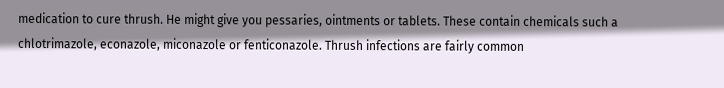medication to cure thrush. He might give you pessaries, ointments or tablets. These contain chemicals such a chlotrimazole, econazole, miconazole or fenticonazole. Thrush infections are fairly common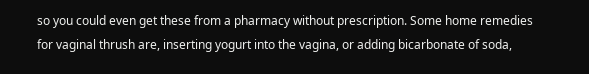so you could even get these from a pharmacy without prescription. Some home remedies for vaginal thrush are, inserting yogurt into the vagina, or adding bicarbonate of soda,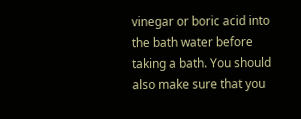vinegar or boric acid into the bath water before taking a bath. You should also make sure that you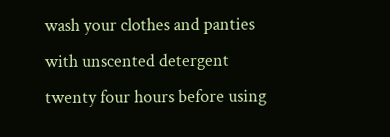wash your clothes and panties with unscented detergent twenty four hours before using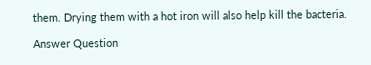them. Drying them with a hot iron will also help kill the bacteria.

Answer Question